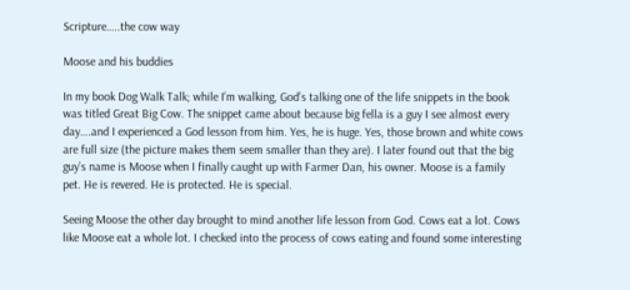Scripture…..the cow way

Moose and his buddies

In my book Dog Walk Talk; while I’m walking, God’s talking one of the life snippets in the book was titled Great Big Cow. The snippet came about because big fella is a guy I see almost every day….and I experienced a God lesson from him. Yes, he is huge. Yes, those brown and white cows are full size (the picture makes them seem smaller than they are). I later found out that the big guy’s name is Moose when I finally caught up with Farmer Dan, his owner. Moose is a family pet. He is revered. He is protected. He is special.

Seeing Moose the other day brought to mind another life lesson from God. Cows eat a lot. Cows like Moose eat a whole lot. I checked into the process of cows eating and found some interesting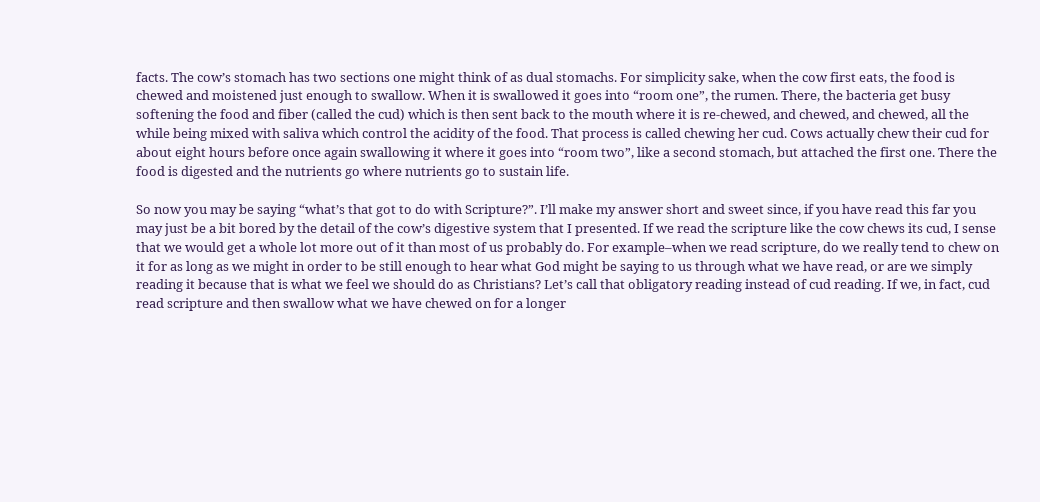facts. The cow’s stomach has two sections one might think of as dual stomachs. For simplicity sake, when the cow first eats, the food is chewed and moistened just enough to swallow. When it is swallowed it goes into “room one”, the rumen. There, the bacteria get busy softening the food and fiber (called the cud) which is then sent back to the mouth where it is re-chewed, and chewed, and chewed, all the while being mixed with saliva which control the acidity of the food. That process is called chewing her cud. Cows actually chew their cud for about eight hours before once again swallowing it where it goes into “room two”, like a second stomach, but attached the first one. There the food is digested and the nutrients go where nutrients go to sustain life.

So now you may be saying “what’s that got to do with Scripture?”. I’ll make my answer short and sweet since, if you have read this far you may just be a bit bored by the detail of the cow’s digestive system that I presented. If we read the scripture like the cow chews its cud, I sense that we would get a whole lot more out of it than most of us probably do. For example–when we read scripture, do we really tend to chew on it for as long as we might in order to be still enough to hear what God might be saying to us through what we have read, or are we simply reading it because that is what we feel we should do as Christians? Let’s call that obligatory reading instead of cud reading. If we, in fact, cud read scripture and then swallow what we have chewed on for a longer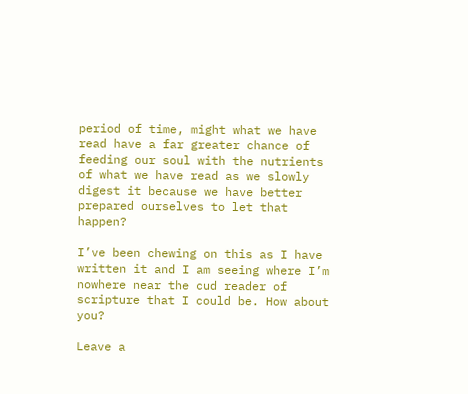period of time, might what we have read have a far greater chance of feeding our soul with the nutrients of what we have read as we slowly digest it because we have better prepared ourselves to let that happen?

I’ve been chewing on this as I have written it and I am seeing where I’m nowhere near the cud reader of scripture that I could be. How about you?

Leave a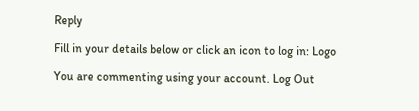Reply

Fill in your details below or click an icon to log in: Logo

You are commenting using your account. Log Out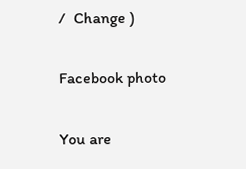/  Change )

Facebook photo

You are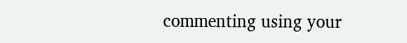commenting using your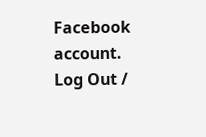Facebook account. Log Out /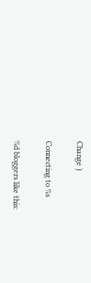Change )

Connecting to %s

%d bloggers like this: